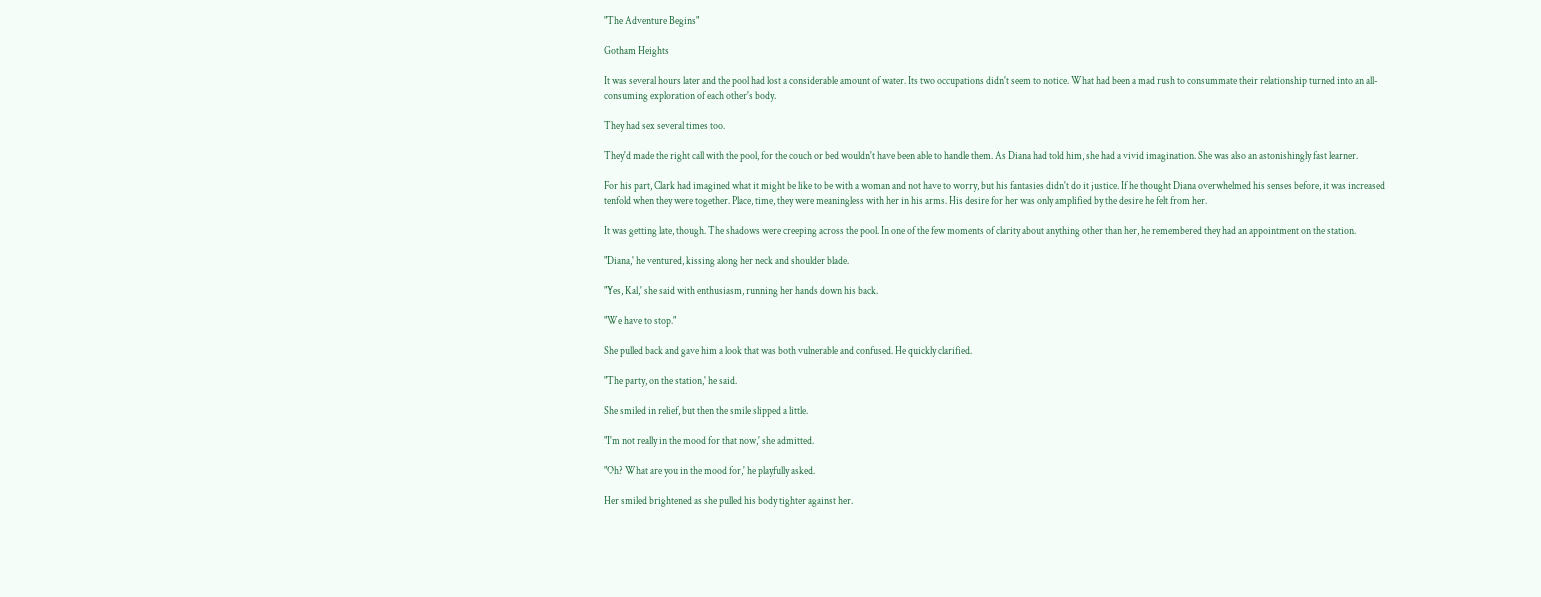"The Adventure Begins"

Gotham Heights

It was several hours later and the pool had lost a considerable amount of water. Its two occupations didn't seem to notice. What had been a mad rush to consummate their relationship turned into an all-consuming exploration of each other's body.

They had sex several times too.

They'd made the right call with the pool, for the couch or bed wouldn't have been able to handle them. As Diana had told him, she had a vivid imagination. She was also an astonishingly fast learner.

For his part, Clark had imagined what it might be like to be with a woman and not have to worry, but his fantasies didn't do it justice. If he thought Diana overwhelmed his senses before, it was increased tenfold when they were together. Place, time, they were meaningless with her in his arms. His desire for her was only amplified by the desire he felt from her.

It was getting late, though. The shadows were creeping across the pool. In one of the few moments of clarity about anything other than her, he remembered they had an appointment on the station.

"Diana,' he ventured, kissing along her neck and shoulder blade.

"Yes, Kal,' she said with enthusiasm, running her hands down his back.

"We have to stop."

She pulled back and gave him a look that was both vulnerable and confused. He quickly clarified.

"The party, on the station,' he said.

She smiled in relief, but then the smile slipped a little.

"I'm not really in the mood for that now,' she admitted.

"Oh? What are you in the mood for,' he playfully asked.

Her smiled brightened as she pulled his body tighter against her.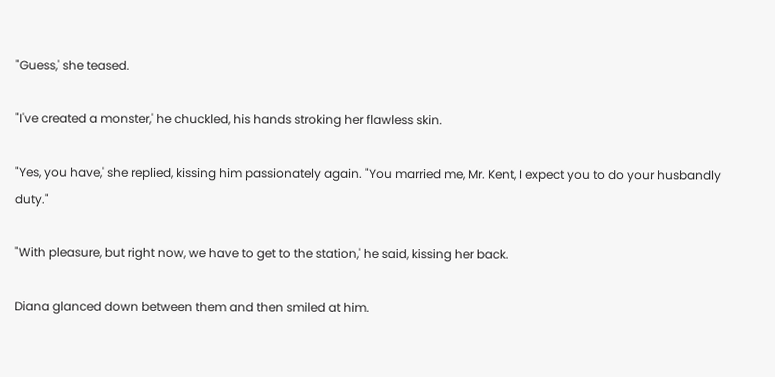"Guess,' she teased.

"I've created a monster,' he chuckled, his hands stroking her flawless skin.

"Yes, you have,' she replied, kissing him passionately again. "You married me, Mr. Kent, I expect you to do your husbandly duty."

"With pleasure, but right now, we have to get to the station,' he said, kissing her back.

Diana glanced down between them and then smiled at him.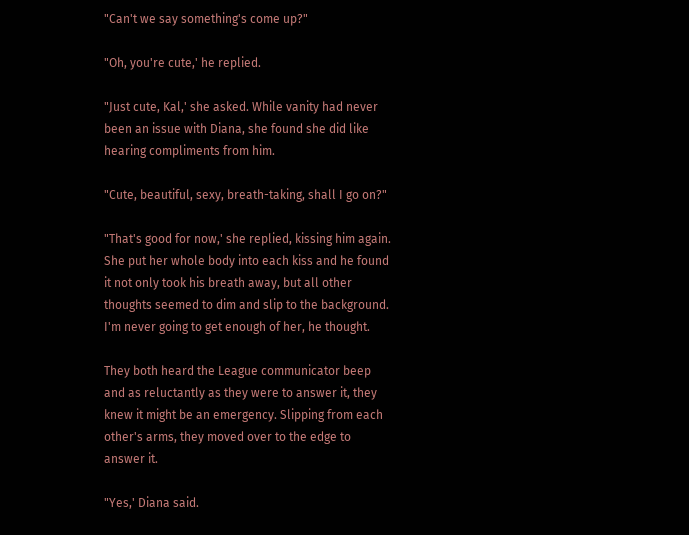"Can't we say something's come up?"

"Oh, you're cute,' he replied.

"Just cute, Kal,' she asked. While vanity had never been an issue with Diana, she found she did like hearing compliments from him.

"Cute, beautiful, sexy, breath-taking, shall I go on?"

"That's good for now,' she replied, kissing him again. She put her whole body into each kiss and he found it not only took his breath away, but all other thoughts seemed to dim and slip to the background. I'm never going to get enough of her, he thought.

They both heard the League communicator beep and as reluctantly as they were to answer it, they knew it might be an emergency. Slipping from each other's arms, they moved over to the edge to answer it.

"Yes,' Diana said.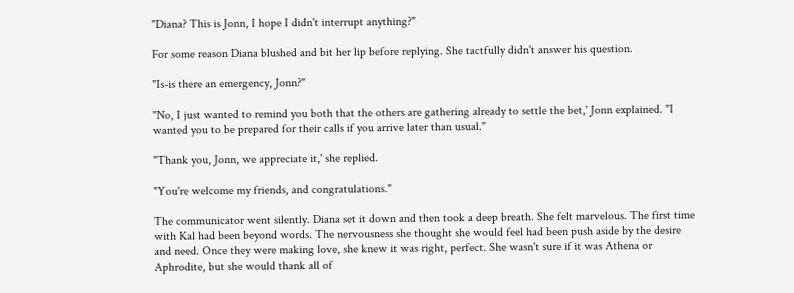"Diana? This is Jonn, I hope I didn't interrupt anything?"

For some reason Diana blushed and bit her lip before replying. She tactfully didn't answer his question.

"Is-is there an emergency, Jonn?"

"No, I just wanted to remind you both that the others are gathering already to settle the bet,' Jonn explained. "I wanted you to be prepared for their calls if you arrive later than usual."

"Thank you, Jonn, we appreciate it,' she replied.

"You're welcome my friends, and congratulations."

The communicator went silently. Diana set it down and then took a deep breath. She felt marvelous. The first time with Kal had been beyond words. The nervousness she thought she would feel had been push aside by the desire and need. Once they were making love, she knew it was right, perfect. She wasn't sure if it was Athena or Aphrodite, but she would thank all of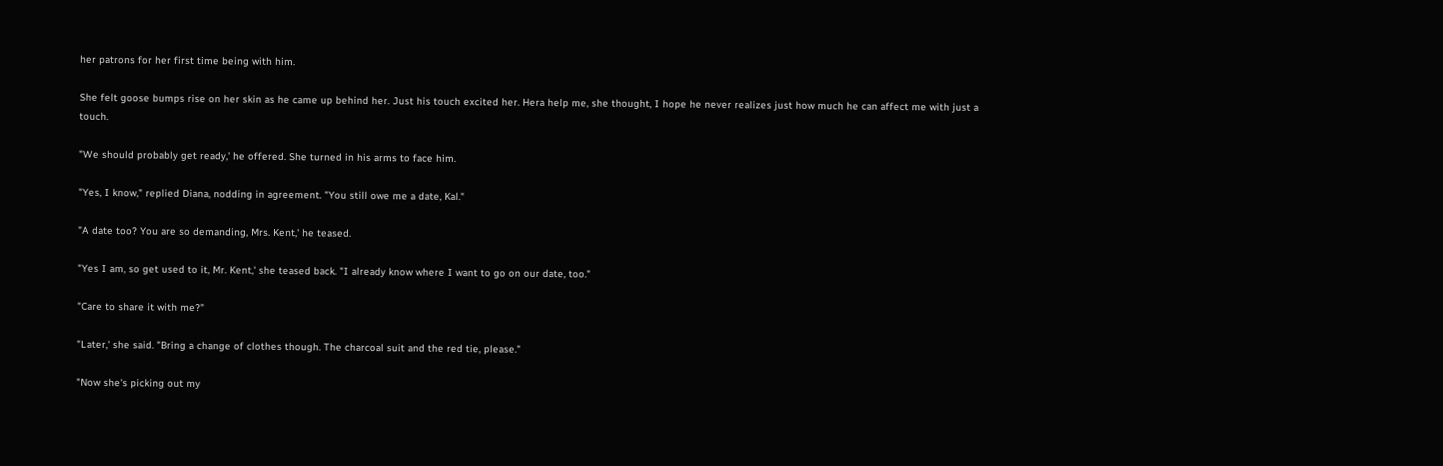her patrons for her first time being with him.

She felt goose bumps rise on her skin as he came up behind her. Just his touch excited her. Hera help me, she thought, I hope he never realizes just how much he can affect me with just a touch.

"We should probably get ready,' he offered. She turned in his arms to face him.

"Yes, I know," replied Diana, nodding in agreement. "You still owe me a date, Kal."

"A date too? You are so demanding, Mrs. Kent,' he teased.

"Yes I am, so get used to it, Mr. Kent,' she teased back. "I already know where I want to go on our date, too."

"Care to share it with me?"

"Later,' she said. "Bring a change of clothes though. The charcoal suit and the red tie, please."

"Now she's picking out my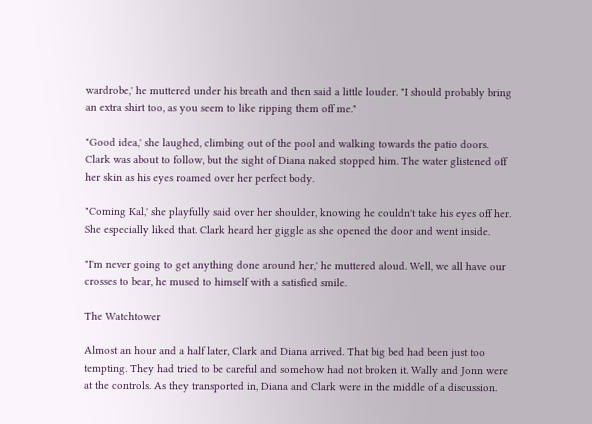wardrobe,' he muttered under his breath and then said a little louder. "I should probably bring an extra shirt too, as you seem to like ripping them off me."

"Good idea,' she laughed, climbing out of the pool and walking towards the patio doors. Clark was about to follow, but the sight of Diana naked stopped him. The water glistened off her skin as his eyes roamed over her perfect body.

"Coming Kal,' she playfully said over her shoulder, knowing he couldn't take his eyes off her. She especially liked that. Clark heard her giggle as she opened the door and went inside.

"I'm never going to get anything done around her,' he muttered aloud. Well, we all have our crosses to bear, he mused to himself with a satisfied smile.

The Watchtower

Almost an hour and a half later, Clark and Diana arrived. That big bed had been just too tempting. They had tried to be careful and somehow had not broken it. Wally and Jonn were at the controls. As they transported in, Diana and Clark were in the middle of a discussion.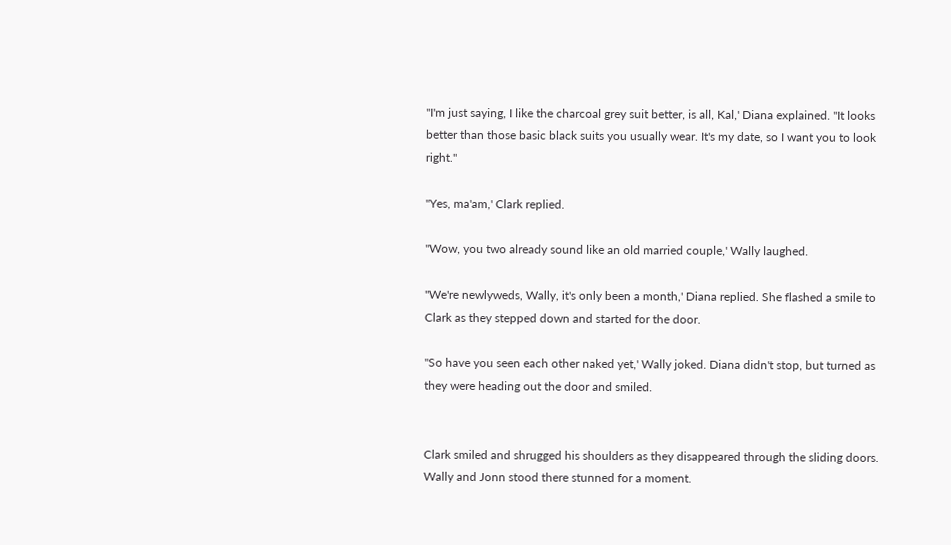"I'm just saying, I like the charcoal grey suit better, is all, Kal,' Diana explained. "It looks better than those basic black suits you usually wear. It's my date, so I want you to look right."

"Yes, ma'am,' Clark replied.

"Wow, you two already sound like an old married couple,' Wally laughed.

"We're newlyweds, Wally, it's only been a month,' Diana replied. She flashed a smile to Clark as they stepped down and started for the door.

"So have you seen each other naked yet,' Wally joked. Diana didn't stop, but turned as they were heading out the door and smiled.


Clark smiled and shrugged his shoulders as they disappeared through the sliding doors. Wally and Jonn stood there stunned for a moment.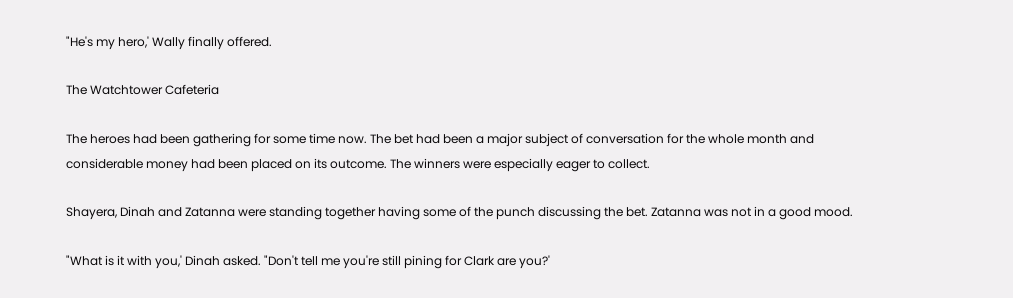"He's my hero,' Wally finally offered.

The Watchtower Cafeteria

The heroes had been gathering for some time now. The bet had been a major subject of conversation for the whole month and considerable money had been placed on its outcome. The winners were especially eager to collect.

Shayera, Dinah and Zatanna were standing together having some of the punch discussing the bet. Zatanna was not in a good mood.

"What is it with you,' Dinah asked. "Don't tell me you're still pining for Clark are you?'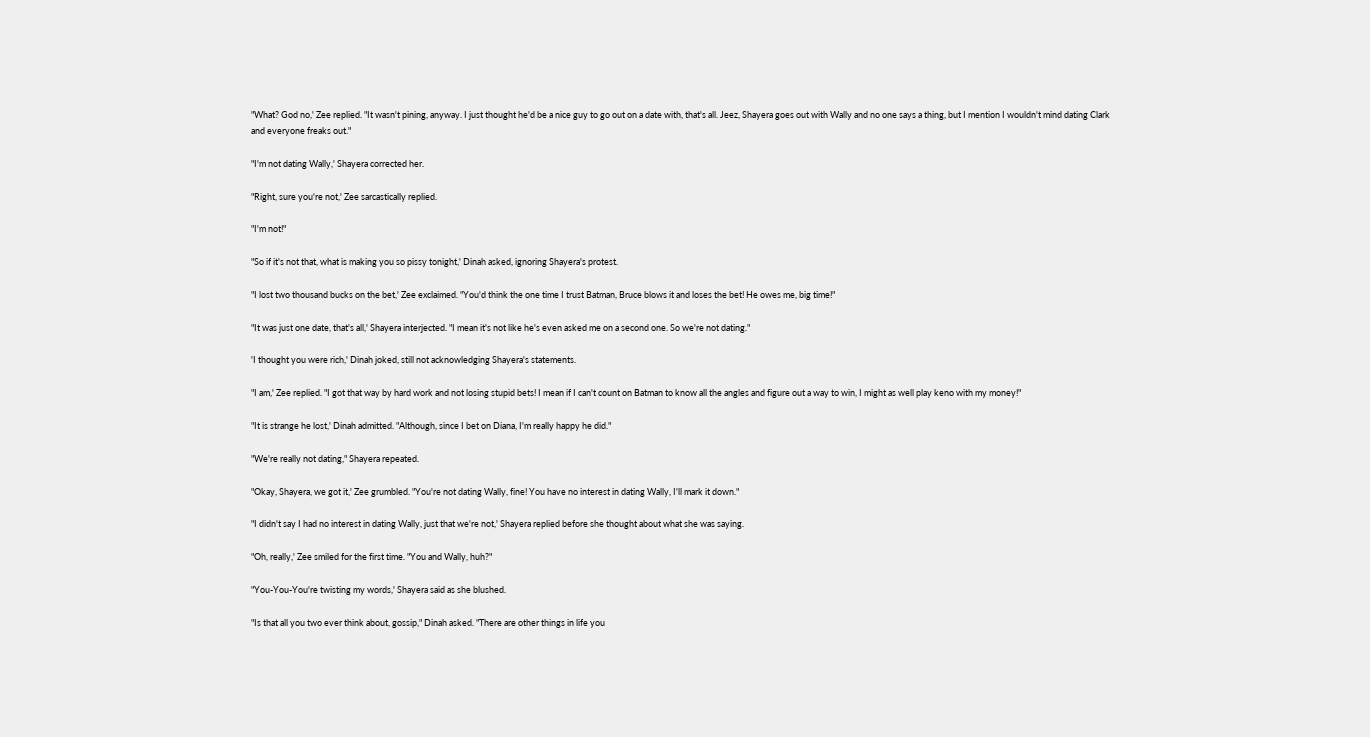"What? God no,' Zee replied. "It wasn't pining, anyway. I just thought he'd be a nice guy to go out on a date with, that's all. Jeez, Shayera goes out with Wally and no one says a thing, but I mention I wouldn't mind dating Clark and everyone freaks out."

"I'm not dating Wally,' Shayera corrected her.

"Right, sure you're not,' Zee sarcastically replied.

"I'm not!"

"So if it's not that, what is making you so pissy tonight,' Dinah asked, ignoring Shayera's protest.

"I lost two thousand bucks on the bet,' Zee exclaimed. "You'd think the one time I trust Batman, Bruce blows it and loses the bet! He owes me, big time!"

"It was just one date, that's all,' Shayera interjected. "I mean it's not like he's even asked me on a second one. So we're not dating."

'I thought you were rich,' Dinah joked, still not acknowledging Shayera's statements.

"I am,' Zee replied. "I got that way by hard work and not losing stupid bets! I mean if I can't count on Batman to know all the angles and figure out a way to win, I might as well play keno with my money!"

"It is strange he lost,' Dinah admitted. "Although, since I bet on Diana, I'm really happy he did."

"We're really not dating," Shayera repeated.

"Okay, Shayera, we got it,' Zee grumbled. "You're not dating Wally, fine! You have no interest in dating Wally, I'll mark it down."

"I didn't say I had no interest in dating Wally, just that we're not,' Shayera replied before she thought about what she was saying.

"Oh, really,' Zee smiled for the first time. "You and Wally, huh?"

"You-You-You're twisting my words,' Shayera said as she blushed.

"Is that all you two ever think about, gossip," Dinah asked. "There are other things in life you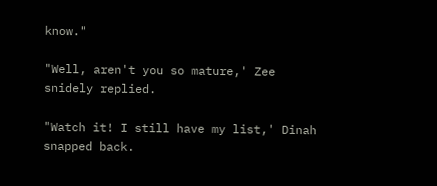know."

"Well, aren't you so mature,' Zee snidely replied.

"Watch it! I still have my list,' Dinah snapped back.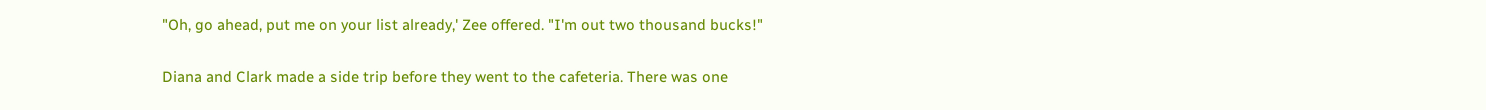"Oh, go ahead, put me on your list already,' Zee offered. "I'm out two thousand bucks!"

Diana and Clark made a side trip before they went to the cafeteria. There was one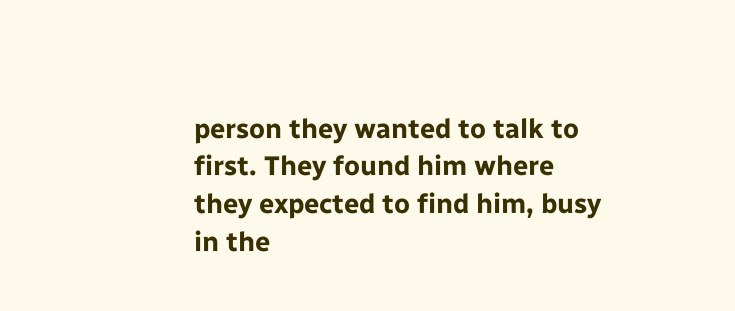person they wanted to talk to first. They found him where they expected to find him, busy in the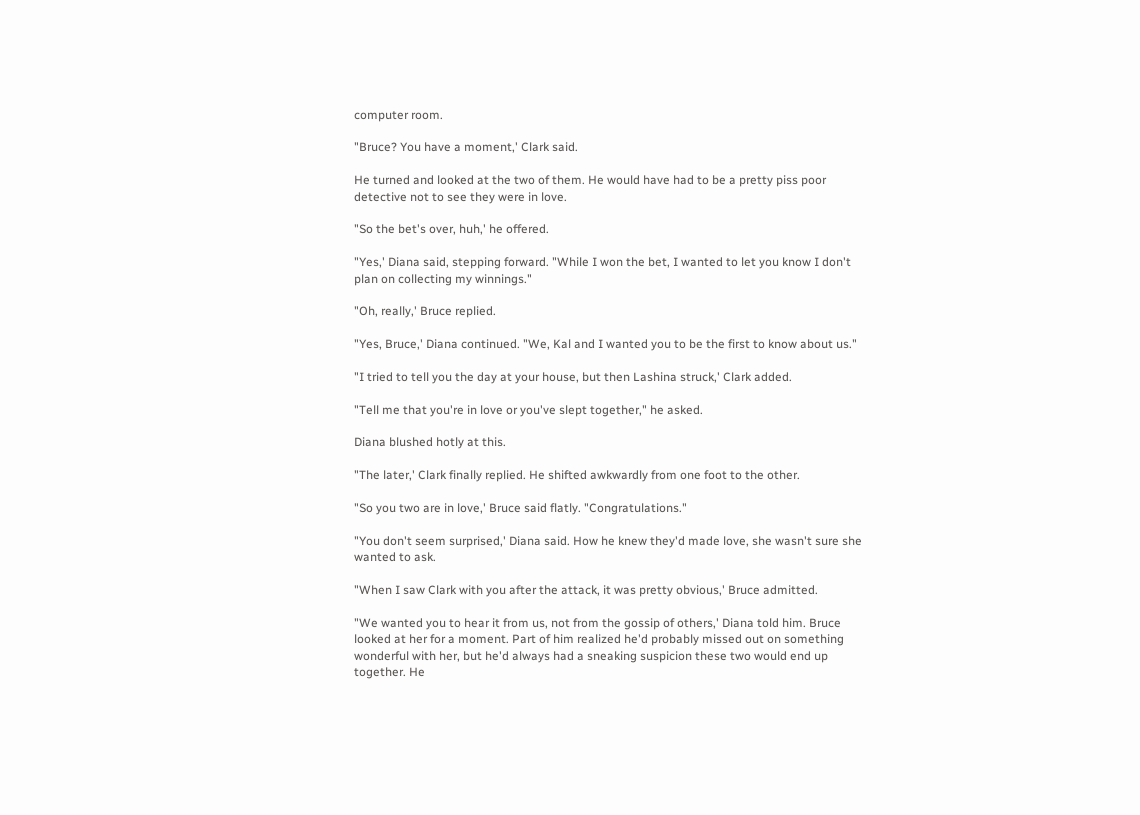computer room.

"Bruce? You have a moment,' Clark said.

He turned and looked at the two of them. He would have had to be a pretty piss poor detective not to see they were in love.

"So the bet's over, huh,' he offered.

"Yes,' Diana said, stepping forward. "While I won the bet, I wanted to let you know I don't plan on collecting my winnings."

"Oh, really,' Bruce replied.

"Yes, Bruce,' Diana continued. "We, Kal and I wanted you to be the first to know about us."

"I tried to tell you the day at your house, but then Lashina struck,' Clark added.

"Tell me that you're in love or you've slept together," he asked.

Diana blushed hotly at this.

"The later,' Clark finally replied. He shifted awkwardly from one foot to the other.

"So you two are in love,' Bruce said flatly. "Congratulations."

"You don't seem surprised,' Diana said. How he knew they'd made love, she wasn't sure she wanted to ask.

"When I saw Clark with you after the attack, it was pretty obvious,' Bruce admitted.

"We wanted you to hear it from us, not from the gossip of others,' Diana told him. Bruce looked at her for a moment. Part of him realized he'd probably missed out on something wonderful with her, but he'd always had a sneaking suspicion these two would end up together. He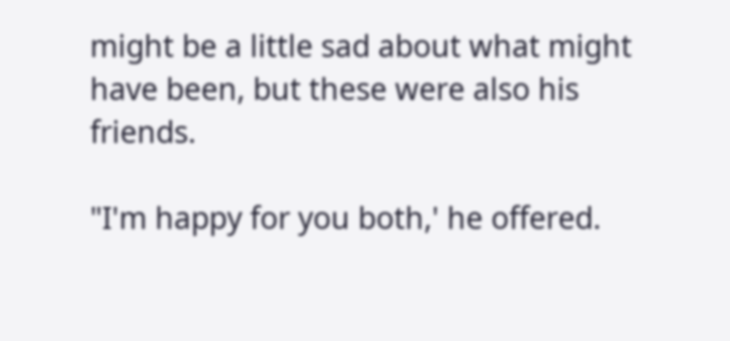might be a little sad about what might have been, but these were also his friends.

"I'm happy for you both,' he offered.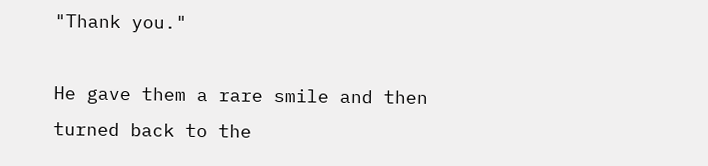"Thank you."

He gave them a rare smile and then turned back to the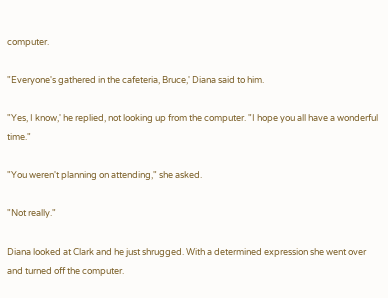computer.

"Everyone's gathered in the cafeteria, Bruce,' Diana said to him.

"Yes, I know,' he replied, not looking up from the computer. "I hope you all have a wonderful time."

"You weren't planning on attending," she asked.

"Not really."

Diana looked at Clark and he just shrugged. With a determined expression she went over and turned off the computer.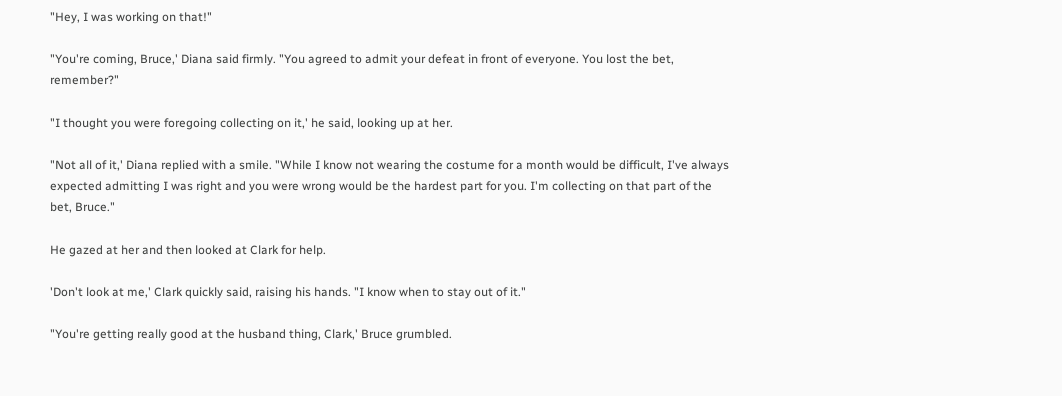"Hey, I was working on that!"

"You're coming, Bruce,' Diana said firmly. "You agreed to admit your defeat in front of everyone. You lost the bet, remember?"

"I thought you were foregoing collecting on it,' he said, looking up at her.

"Not all of it,' Diana replied with a smile. "While I know not wearing the costume for a month would be difficult, I've always expected admitting I was right and you were wrong would be the hardest part for you. I'm collecting on that part of the bet, Bruce."

He gazed at her and then looked at Clark for help.

'Don't look at me,' Clark quickly said, raising his hands. "I know when to stay out of it."

"You're getting really good at the husband thing, Clark,' Bruce grumbled.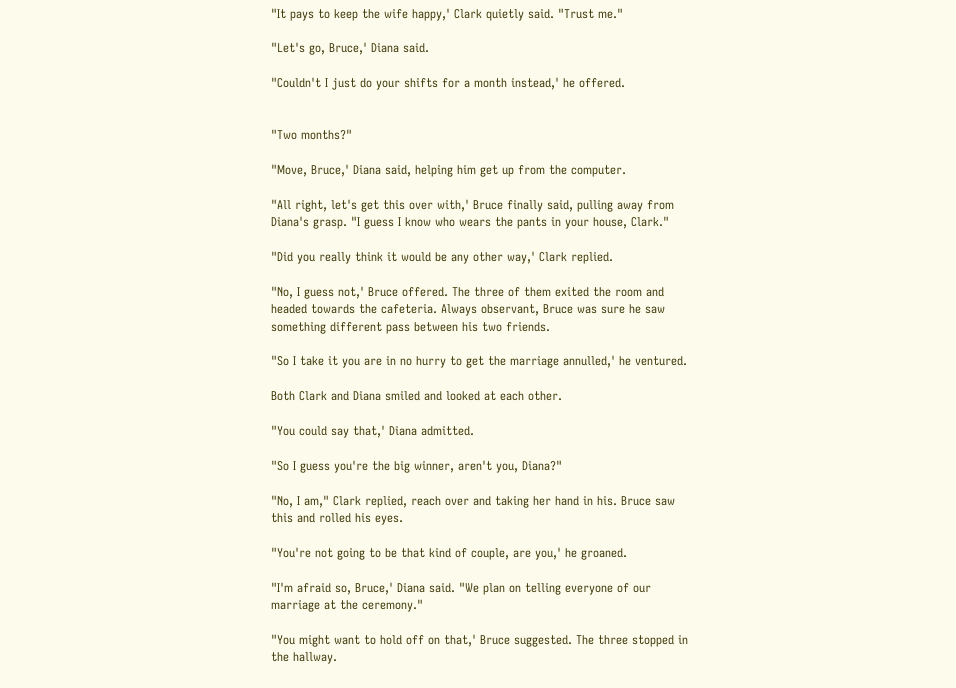"It pays to keep the wife happy,' Clark quietly said. "Trust me."

"Let's go, Bruce,' Diana said.

"Couldn't I just do your shifts for a month instead,' he offered.


"Two months?"

"Move, Bruce,' Diana said, helping him get up from the computer.

"All right, let's get this over with,' Bruce finally said, pulling away from Diana's grasp. "I guess I know who wears the pants in your house, Clark."

"Did you really think it would be any other way,' Clark replied.

"No, I guess not,' Bruce offered. The three of them exited the room and headed towards the cafeteria. Always observant, Bruce was sure he saw something different pass between his two friends.

"So I take it you are in no hurry to get the marriage annulled,' he ventured.

Both Clark and Diana smiled and looked at each other.

"You could say that,' Diana admitted.

"So I guess you're the big winner, aren't you, Diana?"

"No, I am," Clark replied, reach over and taking her hand in his. Bruce saw this and rolled his eyes.

"You're not going to be that kind of couple, are you,' he groaned.

"I'm afraid so, Bruce,' Diana said. "We plan on telling everyone of our marriage at the ceremony."

"You might want to hold off on that,' Bruce suggested. The three stopped in the hallway.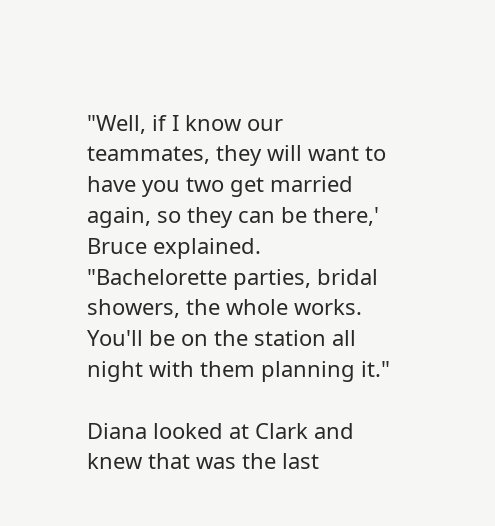"Well, if I know our teammates, they will want to have you two get married again, so they can be there,' Bruce explained. "Bachelorette parties, bridal showers, the whole works. You'll be on the station all night with them planning it."

Diana looked at Clark and knew that was the last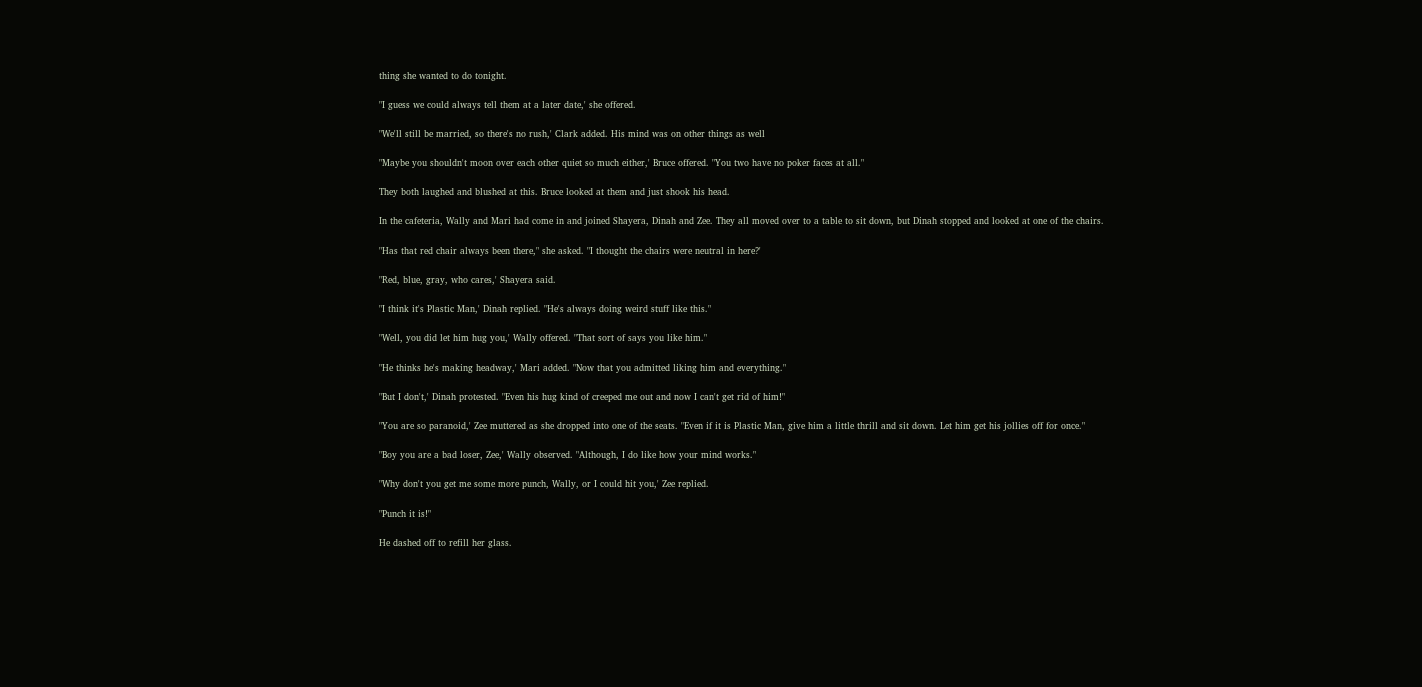thing she wanted to do tonight.

"I guess we could always tell them at a later date,' she offered.

"We'll still be married, so there's no rush,' Clark added. His mind was on other things as well

"Maybe you shouldn't moon over each other quiet so much either,' Bruce offered. "You two have no poker faces at all."

They both laughed and blushed at this. Bruce looked at them and just shook his head.

In the cafeteria, Wally and Mari had come in and joined Shayera, Dinah and Zee. They all moved over to a table to sit down, but Dinah stopped and looked at one of the chairs.

"Has that red chair always been there," she asked. "I thought the chairs were neutral in here?'

"Red, blue, gray, who cares,' Shayera said.

"I think it's Plastic Man,' Dinah replied. "He's always doing weird stuff like this."

"Well, you did let him hug you,' Wally offered. "That sort of says you like him."

"He thinks he's making headway,' Mari added. "Now that you admitted liking him and everything."

"But I don't,' Dinah protested. "Even his hug kind of creeped me out and now I can't get rid of him!"

"You are so paranoid,' Zee muttered as she dropped into one of the seats. "Even if it is Plastic Man, give him a little thrill and sit down. Let him get his jollies off for once."

"Boy you are a bad loser, Zee,' Wally observed. "Although, I do like how your mind works."

"Why don't you get me some more punch, Wally, or I could hit you,' Zee replied.

"Punch it is!"

He dashed off to refill her glass.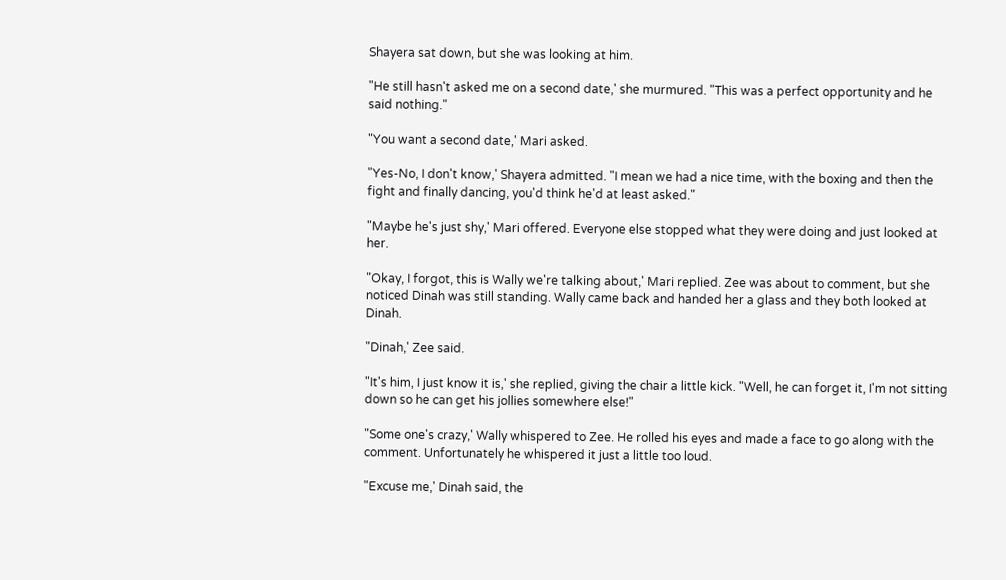Shayera sat down, but she was looking at him.

"He still hasn't asked me on a second date,' she murmured. "This was a perfect opportunity and he said nothing."

"You want a second date,' Mari asked.

"Yes-No, I don't know,' Shayera admitted. "I mean we had a nice time, with the boxing and then the fight and finally dancing, you'd think he'd at least asked."

"Maybe he's just shy,' Mari offered. Everyone else stopped what they were doing and just looked at her.

"Okay, I forgot, this is Wally we're talking about,' Mari replied. Zee was about to comment, but she noticed Dinah was still standing. Wally came back and handed her a glass and they both looked at Dinah.

"Dinah,' Zee said.

"It's him, I just know it is,' she replied, giving the chair a little kick. "Well, he can forget it, I'm not sitting down so he can get his jollies somewhere else!"

"Some one's crazy,' Wally whispered to Zee. He rolled his eyes and made a face to go along with the comment. Unfortunately he whispered it just a little too loud.

"Excuse me,' Dinah said, the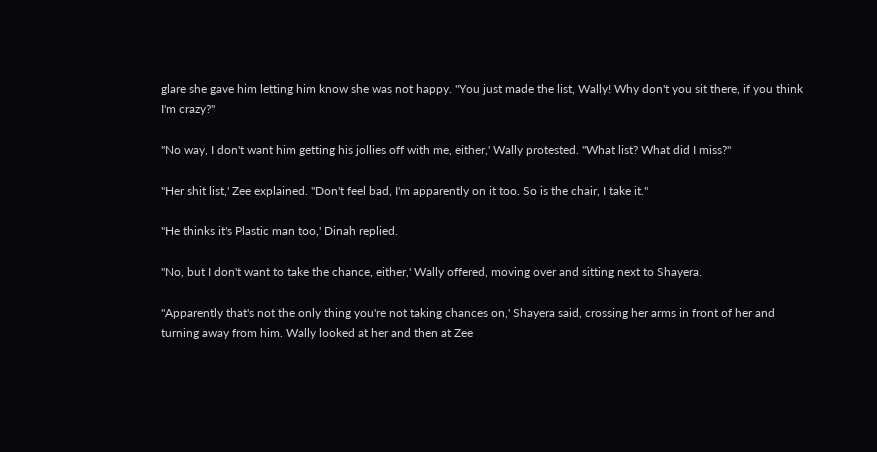glare she gave him letting him know she was not happy. "You just made the list, Wally! Why don't you sit there, if you think I'm crazy?"

"No way, I don't want him getting his jollies off with me, either,' Wally protested. "What list? What did I miss?"

"Her shit list,' Zee explained. "Don't feel bad, I'm apparently on it too. So is the chair, I take it."

"He thinks it's Plastic man too,' Dinah replied.

"No, but I don't want to take the chance, either,' Wally offered, moving over and sitting next to Shayera.

"Apparently that's not the only thing you're not taking chances on,' Shayera said, crossing her arms in front of her and turning away from him. Wally looked at her and then at Zee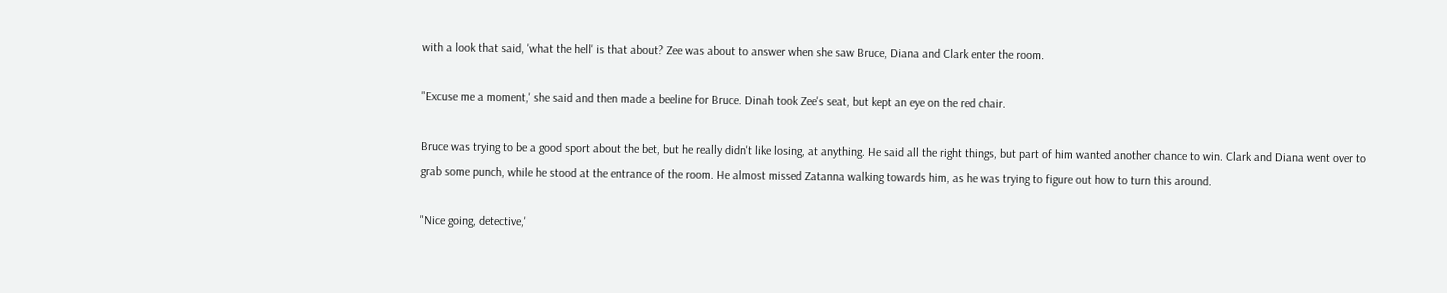with a look that said, 'what the hell' is that about? Zee was about to answer when she saw Bruce, Diana and Clark enter the room.

"Excuse me a moment,' she said and then made a beeline for Bruce. Dinah took Zee's seat, but kept an eye on the red chair.

Bruce was trying to be a good sport about the bet, but he really didn't like losing, at anything. He said all the right things, but part of him wanted another chance to win. Clark and Diana went over to grab some punch, while he stood at the entrance of the room. He almost missed Zatanna walking towards him, as he was trying to figure out how to turn this around.

"Nice going, detective,'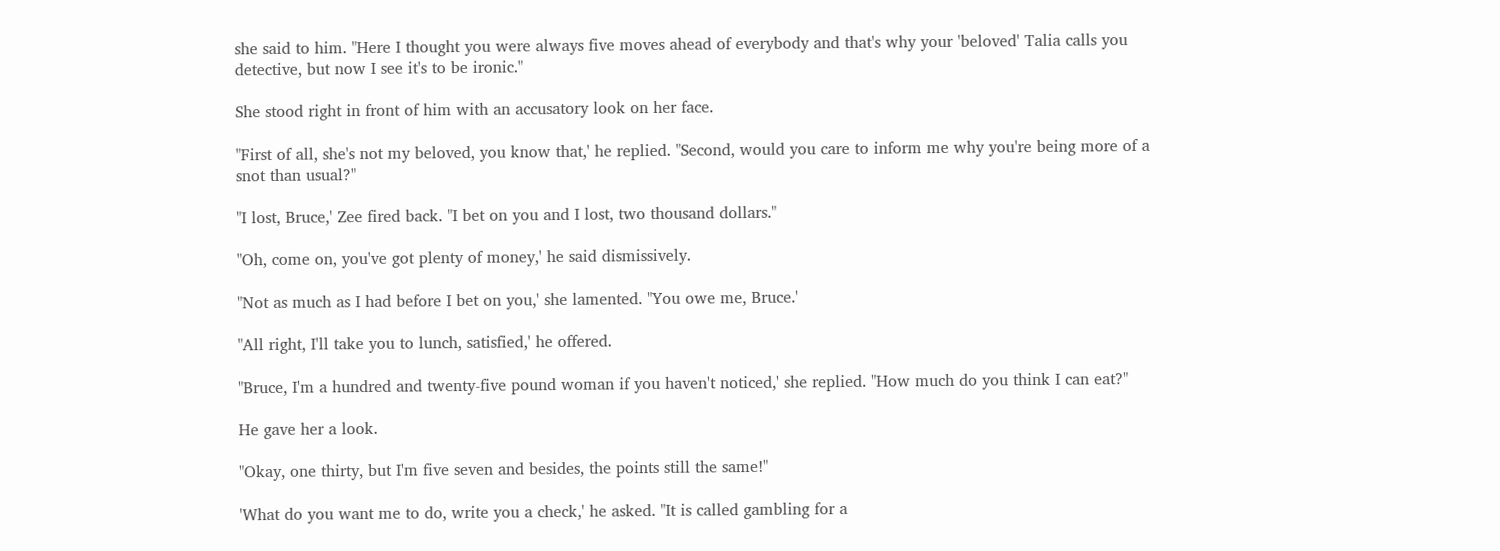she said to him. "Here I thought you were always five moves ahead of everybody and that's why your 'beloved' Talia calls you detective, but now I see it's to be ironic."

She stood right in front of him with an accusatory look on her face.

"First of all, she's not my beloved, you know that,' he replied. "Second, would you care to inform me why you're being more of a snot than usual?"

"I lost, Bruce,' Zee fired back. "I bet on you and I lost, two thousand dollars."

"Oh, come on, you've got plenty of money,' he said dismissively.

"Not as much as I had before I bet on you,' she lamented. "You owe me, Bruce.'

"All right, I'll take you to lunch, satisfied,' he offered.

"Bruce, I'm a hundred and twenty-five pound woman if you haven't noticed,' she replied. "How much do you think I can eat?"

He gave her a look.

"Okay, one thirty, but I'm five seven and besides, the points still the same!"

'What do you want me to do, write you a check,' he asked. "It is called gambling for a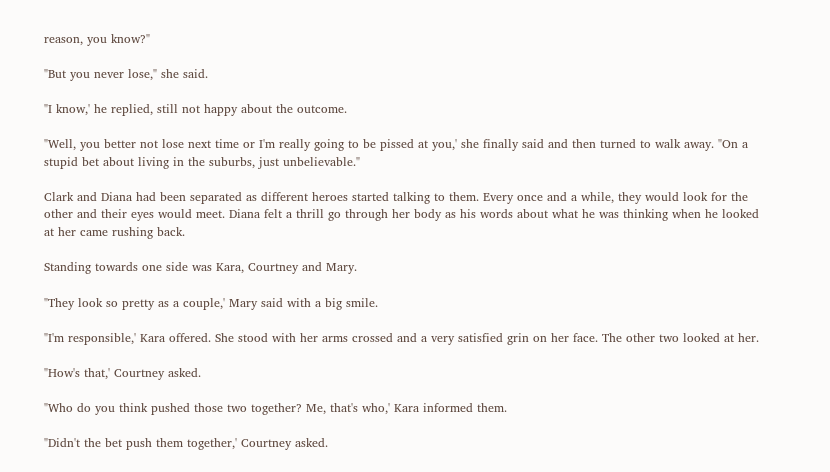reason, you know?"

"But you never lose," she said.

"I know,' he replied, still not happy about the outcome.

"Well, you better not lose next time or I'm really going to be pissed at you,' she finally said and then turned to walk away. "On a stupid bet about living in the suburbs, just unbelievable."

Clark and Diana had been separated as different heroes started talking to them. Every once and a while, they would look for the other and their eyes would meet. Diana felt a thrill go through her body as his words about what he was thinking when he looked at her came rushing back.

Standing towards one side was Kara, Courtney and Mary.

"They look so pretty as a couple,' Mary said with a big smile.

"I'm responsible,' Kara offered. She stood with her arms crossed and a very satisfied grin on her face. The other two looked at her.

"How's that,' Courtney asked.

"Who do you think pushed those two together? Me, that's who,' Kara informed them.

"Didn't the bet push them together,' Courtney asked.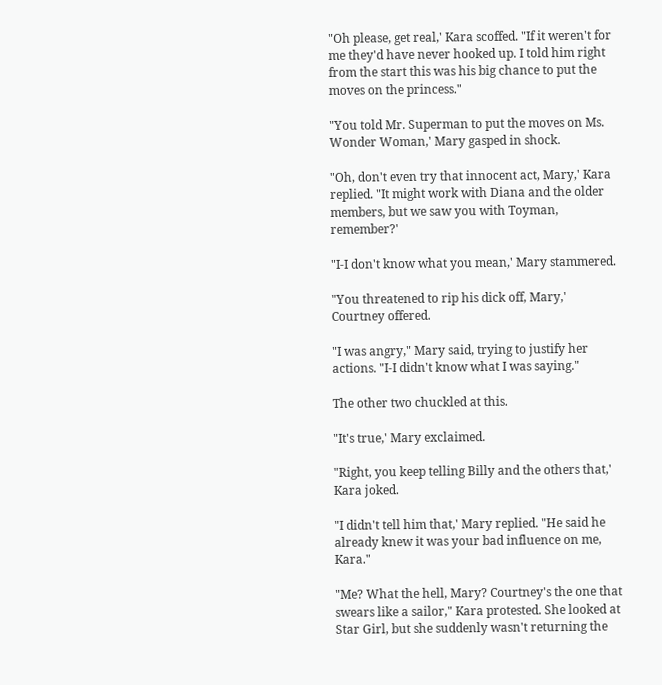"Oh please, get real,' Kara scoffed. "If it weren't for me they'd have never hooked up. I told him right from the start this was his big chance to put the moves on the princess."

"You told Mr. Superman to put the moves on Ms. Wonder Woman,' Mary gasped in shock.

"Oh, don't even try that innocent act, Mary,' Kara replied. "It might work with Diana and the older members, but we saw you with Toyman, remember?'

"I-I don't know what you mean,' Mary stammered.

"You threatened to rip his dick off, Mary,' Courtney offered.

"I was angry," Mary said, trying to justify her actions. "I-I didn't know what I was saying."

The other two chuckled at this.

"It's true,' Mary exclaimed.

"Right, you keep telling Billy and the others that,' Kara joked.

"I didn't tell him that,' Mary replied. "He said he already knew it was your bad influence on me, Kara."

"Me? What the hell, Mary? Courtney's the one that swears like a sailor," Kara protested. She looked at Star Girl, but she suddenly wasn't returning the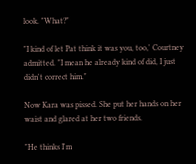look. "What?"

"I kind of let Pat think it was you, too,' Courtney admitted. "I mean he already kind of did, I just didn't correct him."

Now Kara was pissed. She put her hands on her waist and glared at her two friends.

"He thinks I'm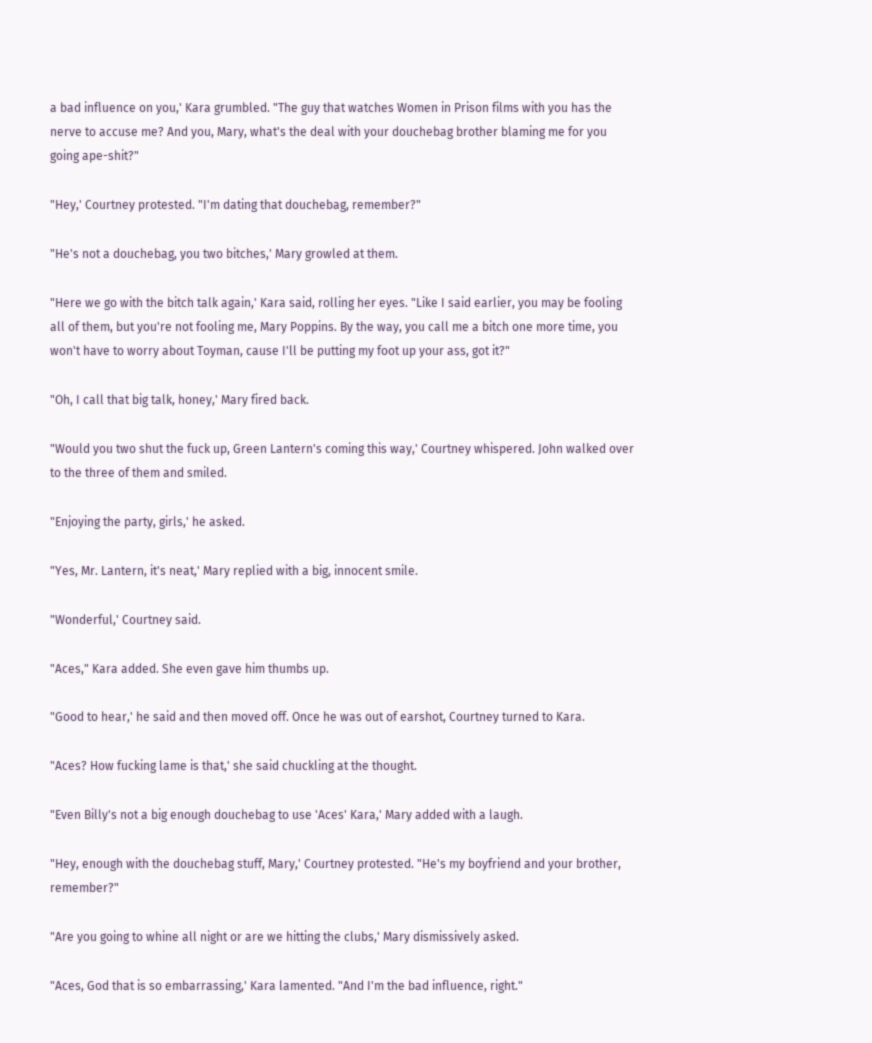a bad influence on you,' Kara grumbled. "The guy that watches Women in Prison films with you has the nerve to accuse me? And you, Mary, what's the deal with your douchebag brother blaming me for you going ape-shit?"

"Hey,' Courtney protested. "I'm dating that douchebag, remember?"

"He's not a douchebag, you two bitches,' Mary growled at them.

"Here we go with the bitch talk again,' Kara said, rolling her eyes. "Like I said earlier, you may be fooling all of them, but you're not fooling me, Mary Poppins. By the way, you call me a bitch one more time, you won't have to worry about Toyman, cause I'll be putting my foot up your ass, got it?"

"Oh, I call that big talk, honey,' Mary fired back.

"Would you two shut the fuck up, Green Lantern's coming this way,' Courtney whispered. John walked over to the three of them and smiled.

"Enjoying the party, girls,' he asked.

"Yes, Mr. Lantern, it's neat,' Mary replied with a big, innocent smile.

"Wonderful,' Courtney said.

"Aces," Kara added. She even gave him thumbs up.

"Good to hear,' he said and then moved off. Once he was out of earshot, Courtney turned to Kara.

"Aces? How fucking lame is that,' she said chuckling at the thought.

"Even Billy's not a big enough douchebag to use 'Aces' Kara,' Mary added with a laugh.

"Hey, enough with the douchebag stuff, Mary,' Courtney protested. "He's my boyfriend and your brother, remember?"

"Are you going to whine all night or are we hitting the clubs,' Mary dismissively asked.

"Aces, God that is so embarrassing,' Kara lamented. "And I'm the bad influence, right."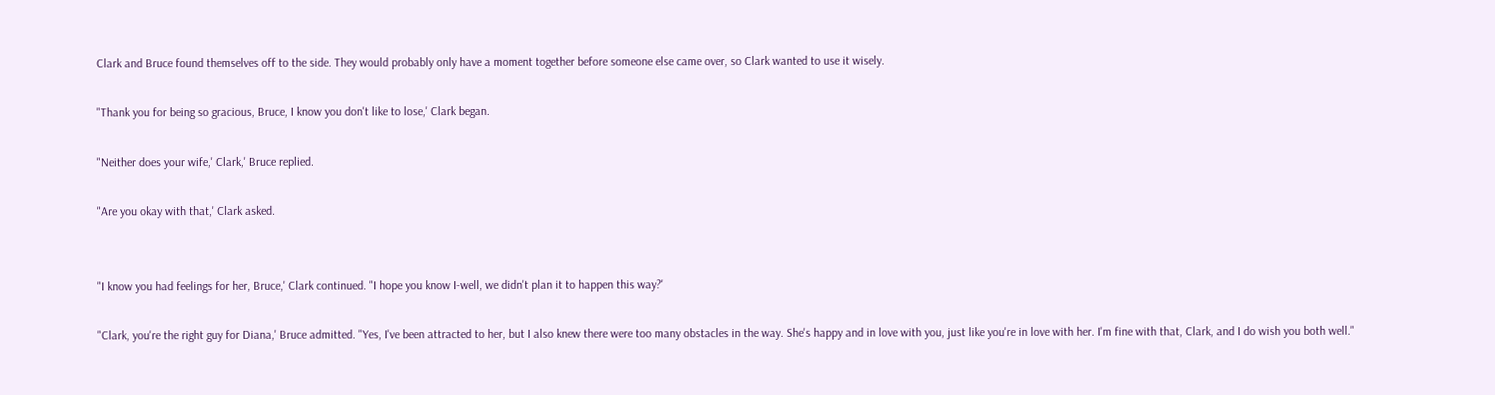Clark and Bruce found themselves off to the side. They would probably only have a moment together before someone else came over, so Clark wanted to use it wisely.

"Thank you for being so gracious, Bruce, I know you don't like to lose,' Clark began.

"Neither does your wife,' Clark,' Bruce replied.

"Are you okay with that,' Clark asked.


"I know you had feelings for her, Bruce,' Clark continued. "I hope you know I-well, we didn't plan it to happen this way?'

"Clark, you're the right guy for Diana,' Bruce admitted. "Yes, I've been attracted to her, but I also knew there were too many obstacles in the way. She's happy and in love with you, just like you're in love with her. I'm fine with that, Clark, and I do wish you both well."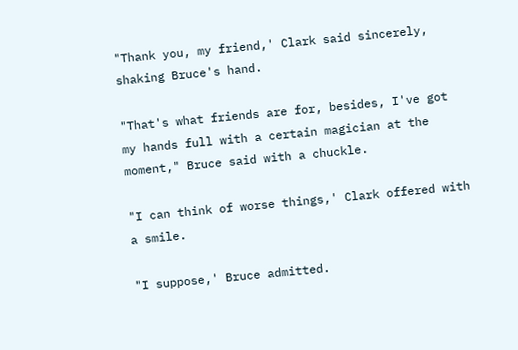"Thank you, my friend,' Clark said sincerely, shaking Bruce's hand.

"That's what friends are for, besides, I've got my hands full with a certain magician at the moment," Bruce said with a chuckle.

"I can think of worse things,' Clark offered with a smile.

"I suppose,' Bruce admitted.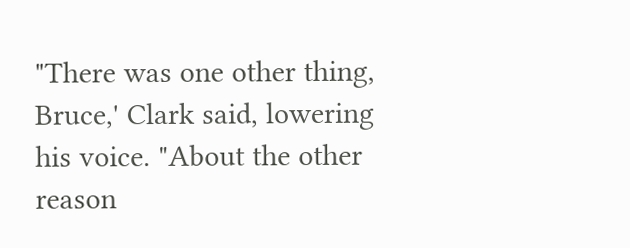"There was one other thing, Bruce,' Clark said, lowering his voice. "About the other reason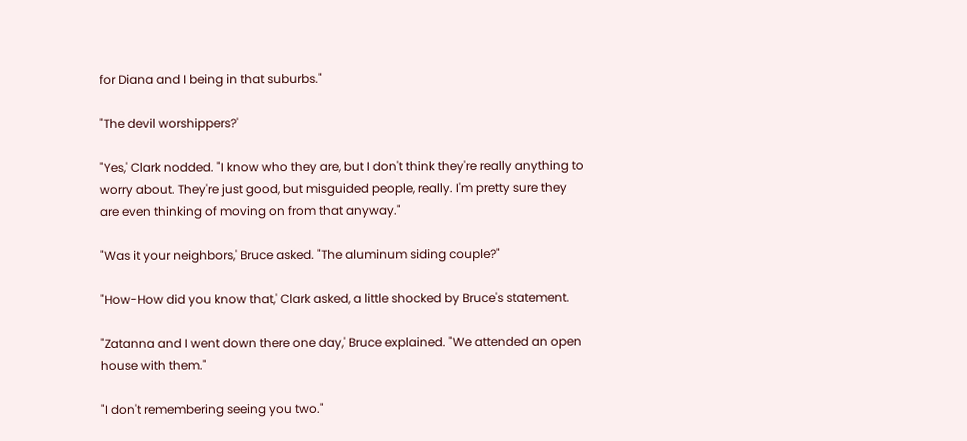for Diana and I being in that suburbs."

"The devil worshippers?'

"Yes,' Clark nodded. "I know who they are, but I don't think they're really anything to worry about. They're just good, but misguided people, really. I'm pretty sure they are even thinking of moving on from that anyway."

"Was it your neighbors,' Bruce asked. "The aluminum siding couple?"

"How-How did you know that,' Clark asked, a little shocked by Bruce's statement.

"Zatanna and I went down there one day,' Bruce explained. "We attended an open house with them."

"I don't remembering seeing you two."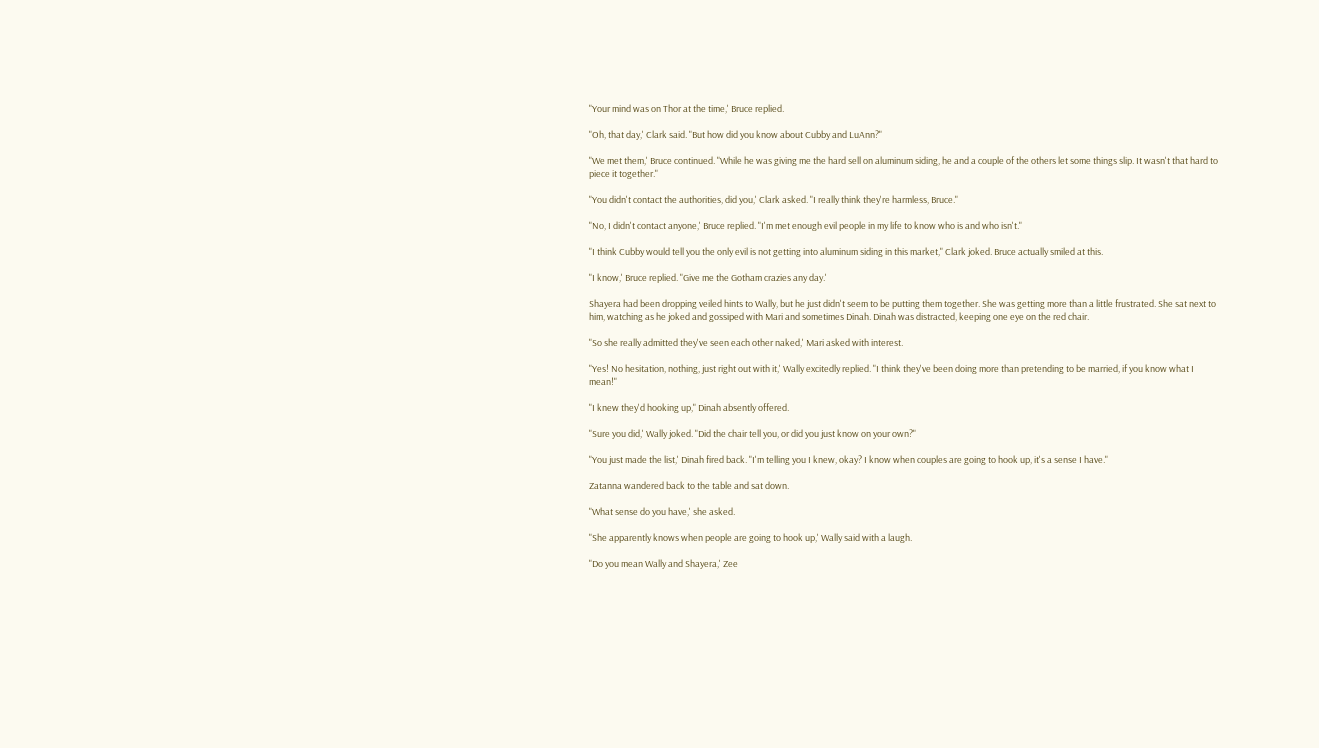"Your mind was on Thor at the time,' Bruce replied.

"Oh, that day,' Clark said. "But how did you know about Cubby and LuAnn?"

"We met them,' Bruce continued. "While he was giving me the hard sell on aluminum siding, he and a couple of the others let some things slip. It wasn't that hard to piece it together."

"You didn't contact the authorities, did you,' Clark asked. "I really think they're harmless, Bruce."

"No, I didn't contact anyone,' Bruce replied. "I'm met enough evil people in my life to know who is and who isn't."

"I think Cubby would tell you the only evil is not getting into aluminum siding in this market," Clark joked. Bruce actually smiled at this.

"I know,' Bruce replied. "Give me the Gotham crazies any day.'

Shayera had been dropping veiled hints to Wally, but he just didn't seem to be putting them together. She was getting more than a little frustrated. She sat next to him, watching as he joked and gossiped with Mari and sometimes Dinah. Dinah was distracted, keeping one eye on the red chair.

"So she really admitted they've seen each other naked,' Mari asked with interest.

"Yes! No hesitation, nothing, just right out with it,' Wally excitedly replied. "I think they've been doing more than pretending to be married, if you know what I mean!"

"I knew they'd hooking up," Dinah absently offered.

"Sure you did,' Wally joked. "Did the chair tell you, or did you just know on your own?"

"You just made the list,' Dinah fired back. "I'm telling you I knew, okay? I know when couples are going to hook up, it's a sense I have."

Zatanna wandered back to the table and sat down.

"What sense do you have,' she asked.

"She apparently knows when people are going to hook up,' Wally said with a laugh.

"Do you mean Wally and Shayera,' Zee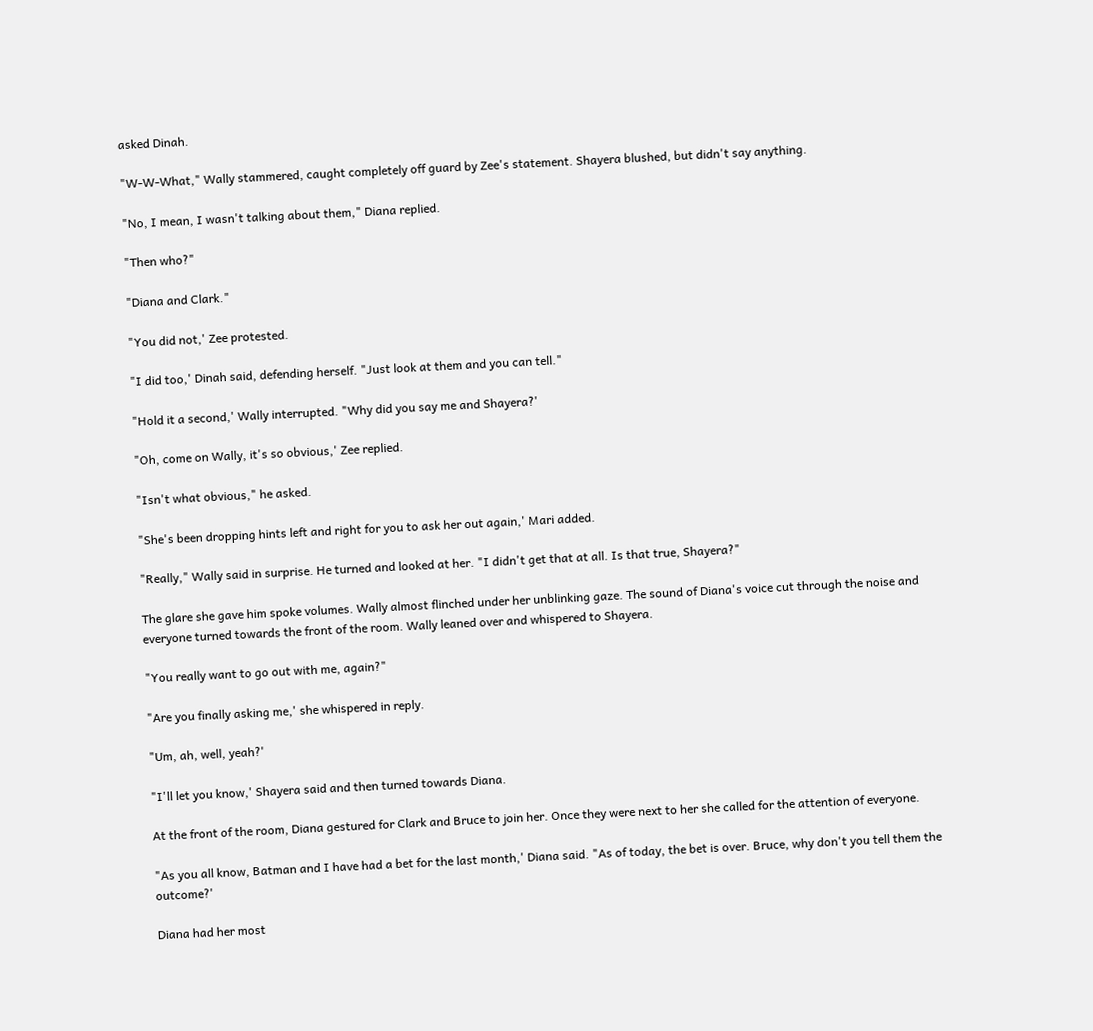asked Dinah.

"W-W-What," Wally stammered, caught completely off guard by Zee's statement. Shayera blushed, but didn't say anything.

"No, I mean, I wasn't talking about them," Diana replied.

"Then who?"

"Diana and Clark."

"You did not,' Zee protested.

"I did too,' Dinah said, defending herself. "Just look at them and you can tell."

"Hold it a second,' Wally interrupted. "Why did you say me and Shayera?'

"Oh, come on Wally, it's so obvious,' Zee replied.

"Isn't what obvious," he asked.

"She's been dropping hints left and right for you to ask her out again,' Mari added.

"Really," Wally said in surprise. He turned and looked at her. "I didn't get that at all. Is that true, Shayera?"

The glare she gave him spoke volumes. Wally almost flinched under her unblinking gaze. The sound of Diana's voice cut through the noise and everyone turned towards the front of the room. Wally leaned over and whispered to Shayera.

"You really want to go out with me, again?"

"Are you finally asking me,' she whispered in reply.

"Um, ah, well, yeah?'

"I'll let you know,' Shayera said and then turned towards Diana.

At the front of the room, Diana gestured for Clark and Bruce to join her. Once they were next to her she called for the attention of everyone.

"As you all know, Batman and I have had a bet for the last month,' Diana said. "As of today, the bet is over. Bruce, why don't you tell them the outcome?'

Diana had her most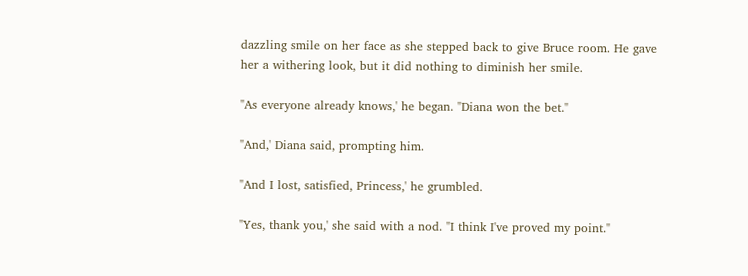dazzling smile on her face as she stepped back to give Bruce room. He gave her a withering look, but it did nothing to diminish her smile.

"As everyone already knows,' he began. "Diana won the bet."

"And,' Diana said, prompting him.

"And I lost, satisfied, Princess,' he grumbled.

"Yes, thank you,' she said with a nod. "I think I've proved my point."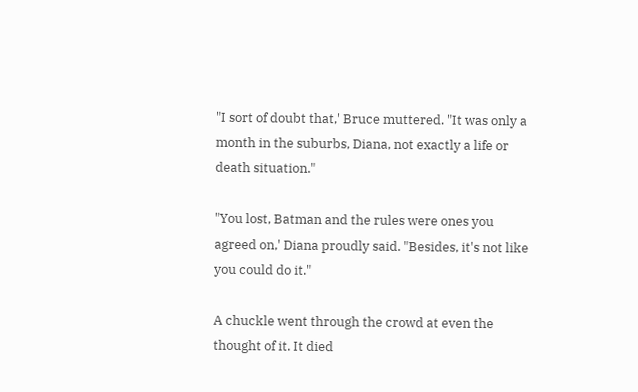"I sort of doubt that,' Bruce muttered. "It was only a month in the suburbs, Diana, not exactly a life or death situation."

"You lost, Batman and the rules were ones you agreed on,' Diana proudly said. "Besides, it's not like you could do it."

A chuckle went through the crowd at even the thought of it. It died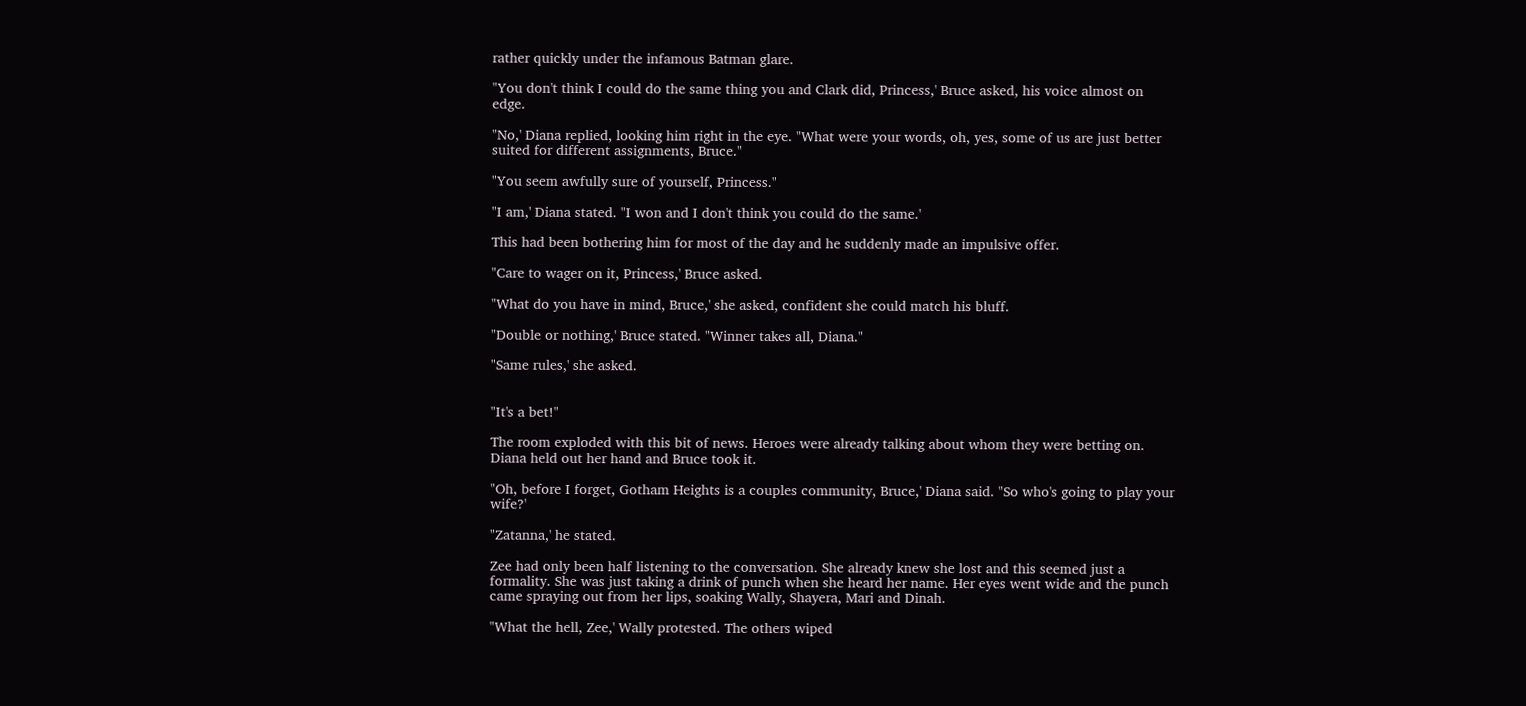rather quickly under the infamous Batman glare.

"You don't think I could do the same thing you and Clark did, Princess,' Bruce asked, his voice almost on edge.

"No,' Diana replied, looking him right in the eye. "What were your words, oh, yes, some of us are just better suited for different assignments, Bruce."

"You seem awfully sure of yourself, Princess."

"I am,' Diana stated. "I won and I don't think you could do the same.'

This had been bothering him for most of the day and he suddenly made an impulsive offer.

"Care to wager on it, Princess,' Bruce asked.

"What do you have in mind, Bruce,' she asked, confident she could match his bluff.

"Double or nothing,' Bruce stated. "Winner takes all, Diana."

"Same rules,' she asked.


"It's a bet!"

The room exploded with this bit of news. Heroes were already talking about whom they were betting on. Diana held out her hand and Bruce took it.

"Oh, before I forget, Gotham Heights is a couples community, Bruce,' Diana said. "So who's going to play your wife?'

"Zatanna,' he stated.

Zee had only been half listening to the conversation. She already knew she lost and this seemed just a formality. She was just taking a drink of punch when she heard her name. Her eyes went wide and the punch came spraying out from her lips, soaking Wally, Shayera, Mari and Dinah.

"What the hell, Zee,' Wally protested. The others wiped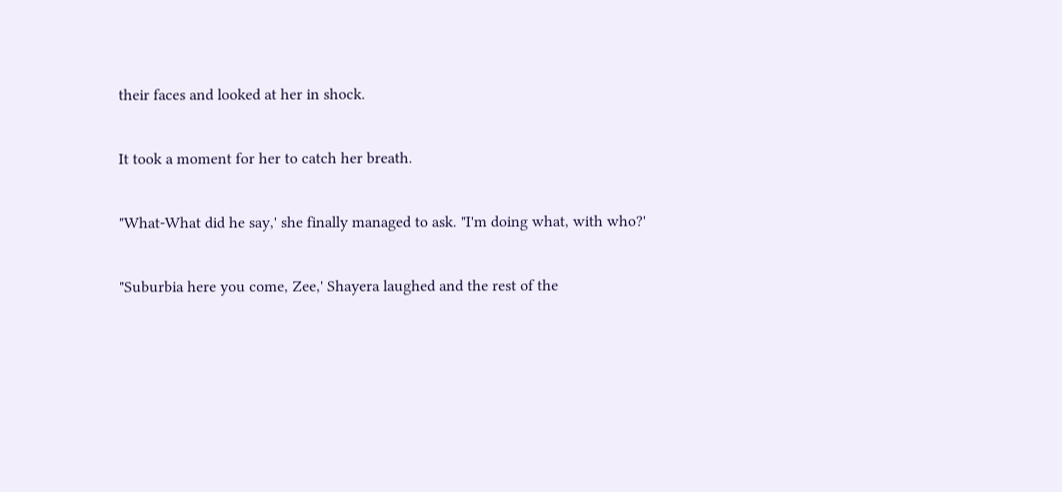their faces and looked at her in shock.

It took a moment for her to catch her breath.

"What-What did he say,' she finally managed to ask. "I'm doing what, with who?'

"Suburbia here you come, Zee,' Shayera laughed and the rest of the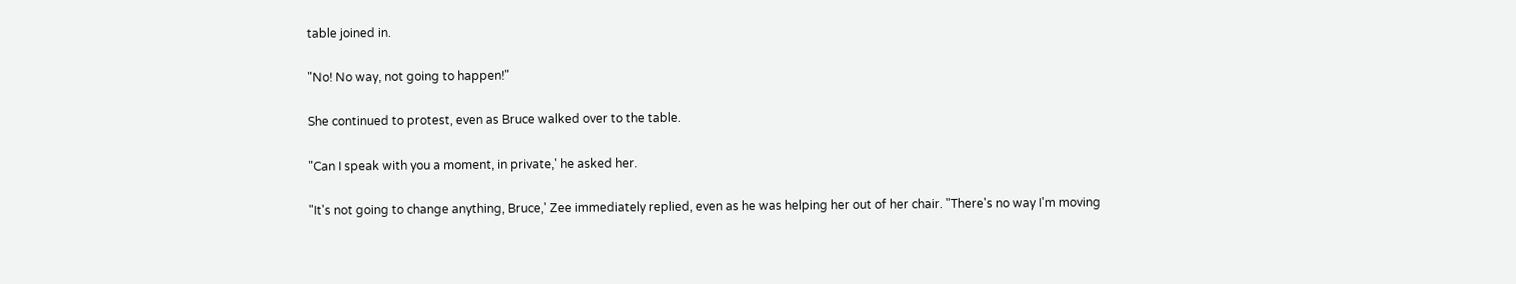table joined in.

"No! No way, not going to happen!"

She continued to protest, even as Bruce walked over to the table.

"Can I speak with you a moment, in private,' he asked her.

"It's not going to change anything, Bruce,' Zee immediately replied, even as he was helping her out of her chair. "There's no way I'm moving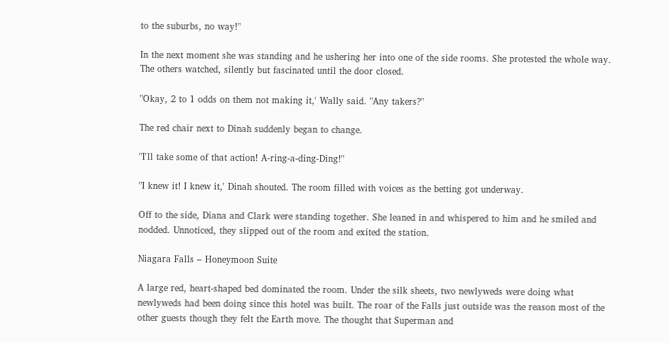to the suburbs, no way!"

In the next moment she was standing and he ushering her into one of the side rooms. She protested the whole way. The others watched, silently but fascinated until the door closed.

"Okay, 2 to 1 odds on them not making it,' Wally said. "Any takers?"

The red chair next to Dinah suddenly began to change.

"I'll take some of that action! A-ring-a-ding-Ding!"

"I knew it! I knew it,' Dinah shouted. The room filled with voices as the betting got underway.

Off to the side, Diana and Clark were standing together. She leaned in and whispered to him and he smiled and nodded. Unnoticed, they slipped out of the room and exited the station.

Niagara Falls – Honeymoon Suite

A large red, heart-shaped bed dominated the room. Under the silk sheets, two newlyweds were doing what newlyweds had been doing since this hotel was built. The roar of the Falls just outside was the reason most of the other guests though they felt the Earth move. The thought that Superman and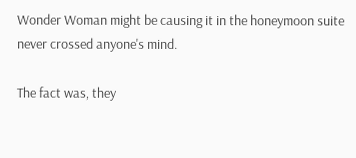Wonder Woman might be causing it in the honeymoon suite never crossed anyone's mind.

The fact was, they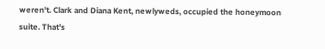weren't. Clark and Diana Kent, newlyweds, occupied the honeymoon suite. That's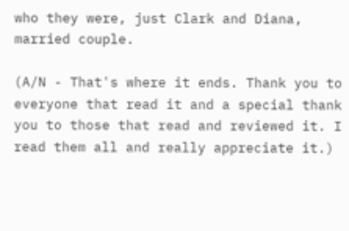who they were, just Clark and Diana, married couple.

(A/N - That's where it ends. Thank you to everyone that read it and a special thank you to those that read and reviewed it. I read them all and really appreciate it.)